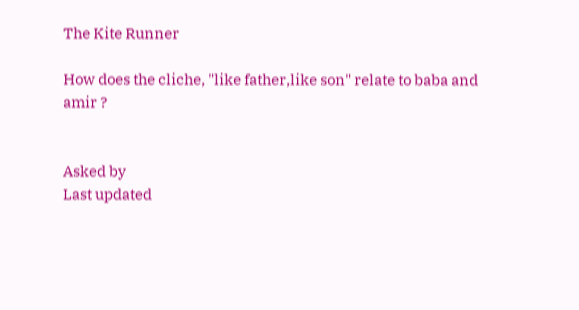The Kite Runner

How does the cliche, "like father,like son" relate to baba and amir ?


Asked by
Last updated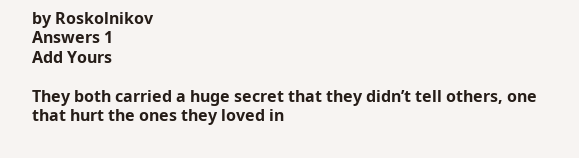by Roskolnikov
Answers 1
Add Yours

They both carried a huge secret that they didn’t tell others, one that hurt the ones they loved in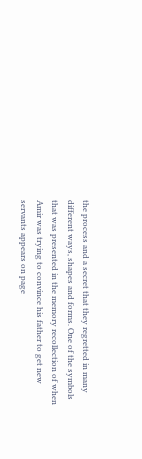the process and a secret that they regretted in many different ways, shapes and forms. One of the symbols that was presented in the memory recollection of when Amir was trying to convince his father to get new servants appears on page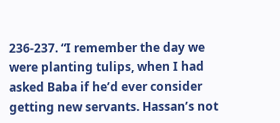236-237. “I remember the day we were planting tulips, when I had asked Baba if he’d ever consider getting new servants. Hassan’s not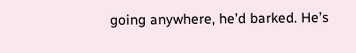going anywhere, he’d barked. He’s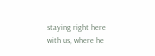staying right here with us, where he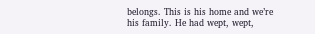belongs. This is his home and we’re his family. He had wept, wept,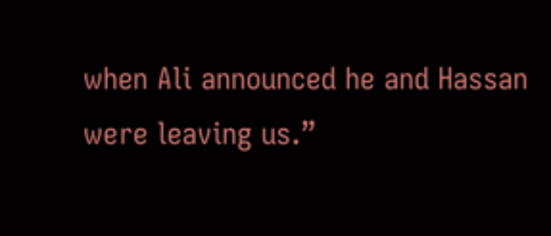when Ali announced he and Hassan were leaving us.”